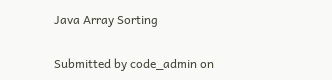Java Array Sorting

Submitted by code_admin on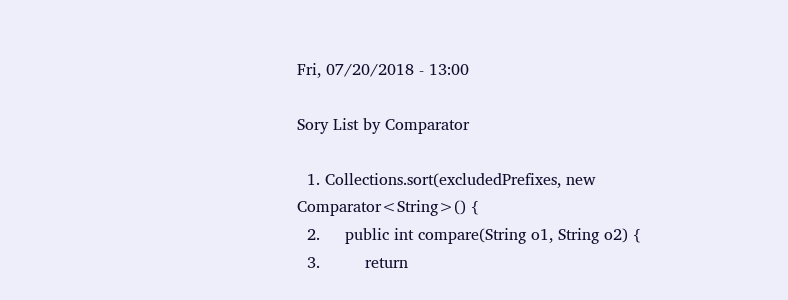Fri, 07/20/2018 - 13:00

Sory List by Comparator

  1. Collections.sort(excludedPrefixes, new Comparator<String>() {
  2.     public int compare(String o1, String o2) {
  3.         return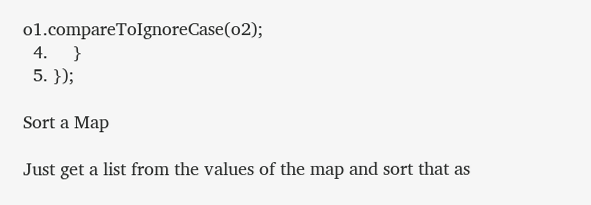o1.compareToIgnoreCase(o2);
  4.     }
  5. });

Sort a Map

Just get a list from the values of the map and sort that as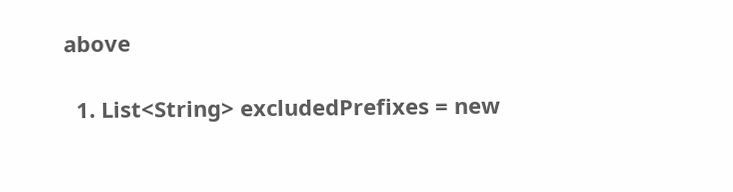above

  1. List<String> excludedPrefixes = new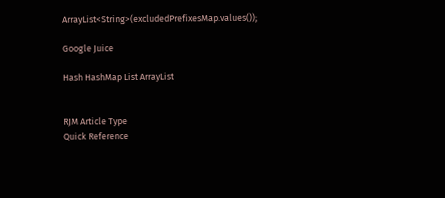ArrayList<String>(excludedPrefixesMap.values());

Google Juice

Hash HashMap List ArrayList


RJM Article Type
Quick Reference